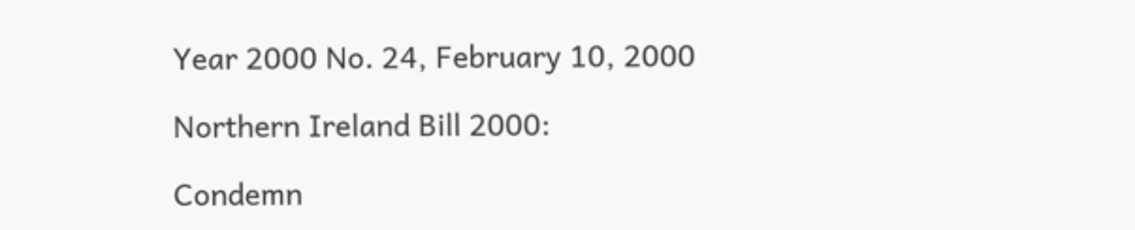Year 2000 No. 24, February 10, 2000

Northern Ireland Bill 2000:

Condemn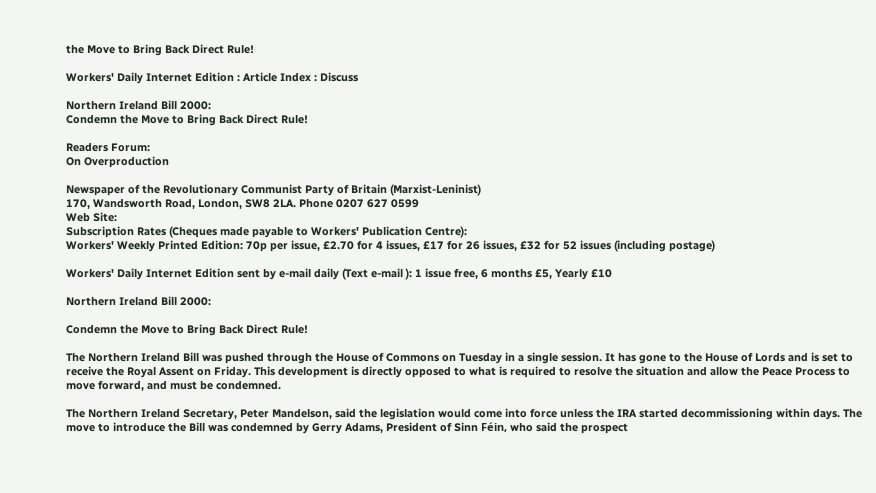the Move to Bring Back Direct Rule!

Workers' Daily Internet Edition : Article Index : Discuss

Northern Ireland Bill 2000:
Condemn the Move to Bring Back Direct Rule!

Readers Forum:
On Overproduction

Newspaper of the Revolutionary Communist Party of Britain (Marxist-Leninist)
170, Wandsworth Road, London, SW8 2LA. Phone 0207 627 0599
Web Site:
Subscription Rates (Cheques made payable to Workers' Publication Centre):
Workers' Weekly Printed Edition: 70p per issue, £2.70 for 4 issues, £17 for 26 issues, £32 for 52 issues (including postage)

Workers' Daily Internet Edition sent by e-mail daily (Text e-mail ): 1 issue free, 6 months £5, Yearly £10

Northern Ireland Bill 2000:

Condemn the Move to Bring Back Direct Rule!

The Northern Ireland Bill was pushed through the House of Commons on Tuesday in a single session. It has gone to the House of Lords and is set to receive the Royal Assent on Friday. This development is directly opposed to what is required to resolve the situation and allow the Peace Process to move forward, and must be condemned.

The Northern Ireland Secretary, Peter Mandelson, said the legislation would come into force unless the IRA started decommissioning within days. The move to introduce the Bill was condemned by Gerry Adams, President of Sinn Féin, who said the prospect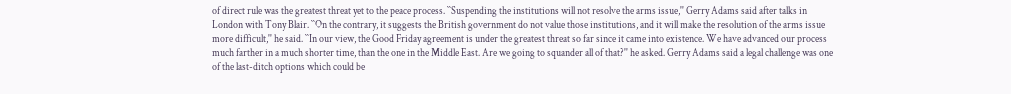of direct rule was the greatest threat yet to the peace process. ``Suspending the institutions will not resolve the arms issue,'' Gerry Adams said after talks in London with Tony Blair. ``On the contrary, it suggests the British government do not value those institutions, and it will make the resolution of the arms issue more difficult,'' he said. ``In our view, the Good Friday agreement is under the greatest threat so far since it came into existence. We have advanced our process much farther in a much shorter time, than the one in the Middle East. Are we going to squander all of that?'' he asked. Gerry Adams said a legal challenge was one of the last-ditch options which could be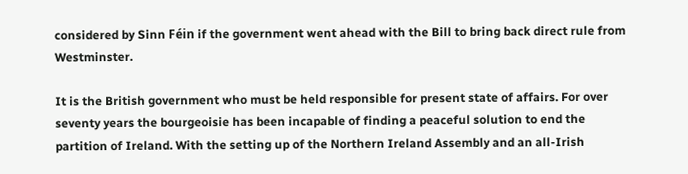considered by Sinn Féin if the government went ahead with the Bill to bring back direct rule from Westminster.

It is the British government who must be held responsible for present state of affairs. For over seventy years the bourgeoisie has been incapable of finding a peaceful solution to end the partition of Ireland. With the setting up of the Northern Ireland Assembly and an all-Irish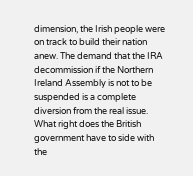dimension, the Irish people were on track to build their nation anew. The demand that the IRA decommission if the Northern Ireland Assembly is not to be suspended is a complete diversion from the real issue. What right does the British government have to side with the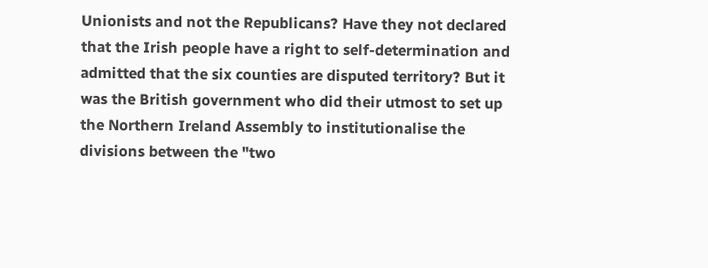Unionists and not the Republicans? Have they not declared that the Irish people have a right to self-determination and admitted that the six counties are disputed territory? But it was the British government who did their utmost to set up the Northern Ireland Assembly to institutionalise the divisions between the "two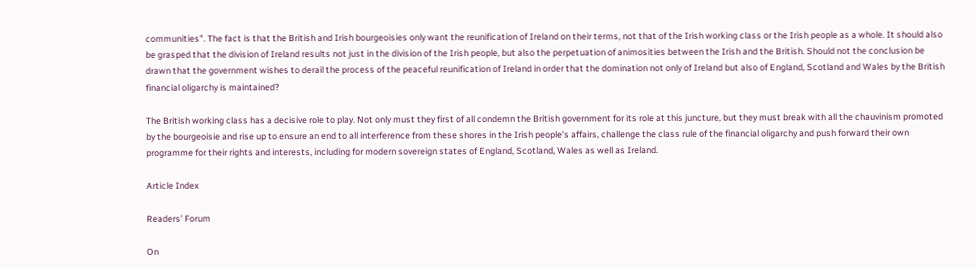communities". The fact is that the British and Irish bourgeoisies only want the reunification of Ireland on their terms, not that of the Irish working class or the Irish people as a whole. It should also be grasped that the division of Ireland results not just in the division of the Irish people, but also the perpetuation of animosities between the Irish and the British. Should not the conclusion be drawn that the government wishes to derail the process of the peaceful reunification of Ireland in order that the domination not only of Ireland but also of England, Scotland and Wales by the British financial oligarchy is maintained?

The British working class has a decisive role to play. Not only must they first of all condemn the British government for its role at this juncture, but they must break with all the chauvinism promoted by the bourgeoisie and rise up to ensure an end to all interference from these shores in the Irish people’s affairs, challenge the class rule of the financial oligarchy and push forward their own programme for their rights and interests, including for modern sovereign states of England, Scotland, Wales as well as Ireland.

Article Index

Readers’ Forum

On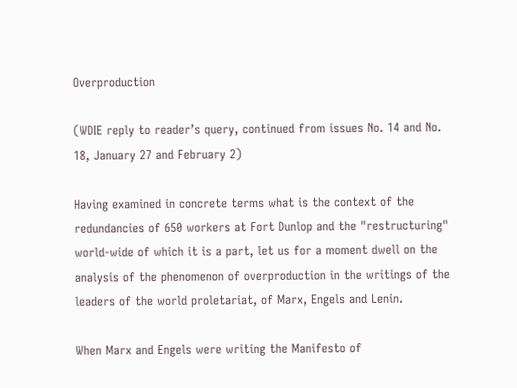Overproduction

(WDIE reply to reader’s query, continued from issues No. 14 and No. 18, January 27 and February 2)

Having examined in concrete terms what is the context of the redundancies of 650 workers at Fort Dunlop and the "restructuring" world-wide of which it is a part, let us for a moment dwell on the analysis of the phenomenon of overproduction in the writings of the leaders of the world proletariat, of Marx, Engels and Lenin.

When Marx and Engels were writing the Manifesto of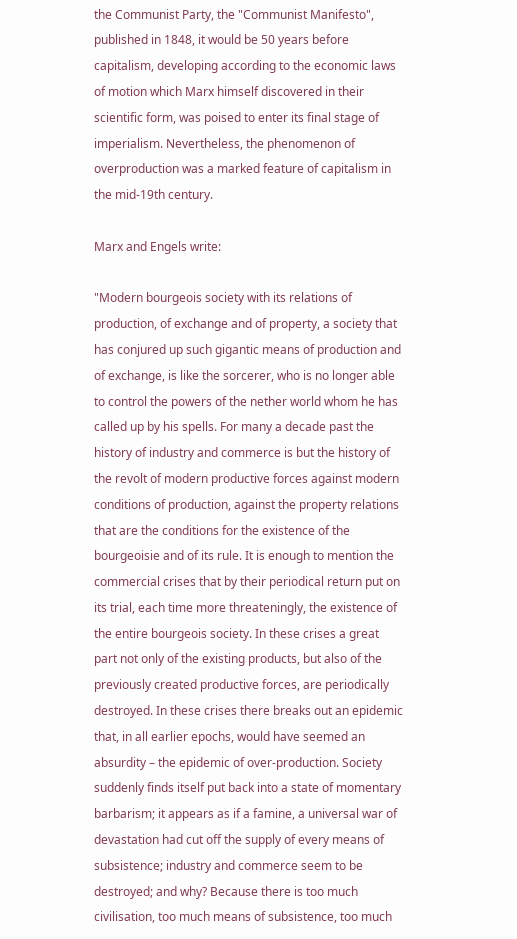the Communist Party, the "Communist Manifesto", published in 1848, it would be 50 years before capitalism, developing according to the economic laws of motion which Marx himself discovered in their scientific form, was poised to enter its final stage of imperialism. Nevertheless, the phenomenon of overproduction was a marked feature of capitalism in the mid-19th century.

Marx and Engels write:

"Modern bourgeois society with its relations of production, of exchange and of property, a society that has conjured up such gigantic means of production and of exchange, is like the sorcerer, who is no longer able to control the powers of the nether world whom he has called up by his spells. For many a decade past the history of industry and commerce is but the history of the revolt of modern productive forces against modern conditions of production, against the property relations that are the conditions for the existence of the bourgeoisie and of its rule. It is enough to mention the commercial crises that by their periodical return put on its trial, each time more threateningly, the existence of the entire bourgeois society. In these crises a great part not only of the existing products, but also of the previously created productive forces, are periodically destroyed. In these crises there breaks out an epidemic that, in all earlier epochs, would have seemed an absurdity – the epidemic of over-production. Society suddenly finds itself put back into a state of momentary barbarism; it appears as if a famine, a universal war of devastation had cut off the supply of every means of subsistence; industry and commerce seem to be destroyed; and why? Because there is too much civilisation, too much means of subsistence, too much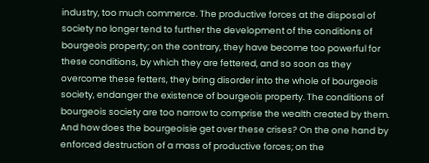industry, too much commerce. The productive forces at the disposal of society no longer tend to further the development of the conditions of bourgeois property; on the contrary, they have become too powerful for these conditions, by which they are fettered, and so soon as they overcome these fetters, they bring disorder into the whole of bourgeois society, endanger the existence of bourgeois property. The conditions of bourgeois society are too narrow to comprise the wealth created by them. And how does the bourgeoisie get over these crises? On the one hand by enforced destruction of a mass of productive forces; on the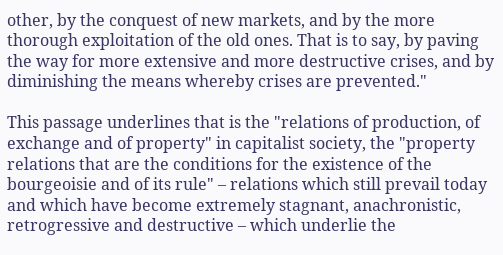other, by the conquest of new markets, and by the more thorough exploitation of the old ones. That is to say, by paving the way for more extensive and more destructive crises, and by diminishing the means whereby crises are prevented."

This passage underlines that is the "relations of production, of exchange and of property" in capitalist society, the "property relations that are the conditions for the existence of the bourgeoisie and of its rule" – relations which still prevail today and which have become extremely stagnant, anachronistic, retrogressive and destructive – which underlie the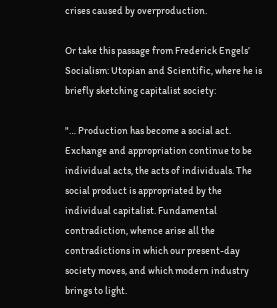crises caused by overproduction.

Or take this passage from Frederick Engels’ Socialism: Utopian and Scientific, where he is briefly sketching capitalist society:

"… Production has become a social act. Exchange and appropriation continue to be individual acts, the acts of individuals. The social product is appropriated by the individual capitalist. Fundamental contradiction, whence arise all the contradictions in which our present-day society moves, and which modern industry brings to light.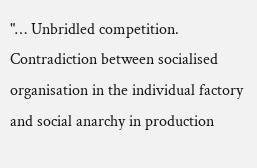"… Unbridled competition. Contradiction between socialised organisation in the individual factory and social anarchy in production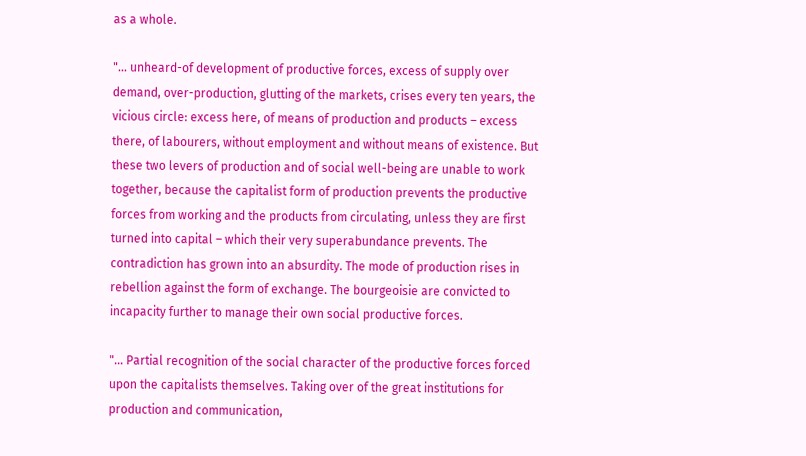as a whole.

"… unheard-of development of productive forces, excess of supply over demand, over-production, glutting of the markets, crises every ten years, the vicious circle: excess here, of means of production and products – excess there, of labourers, without employment and without means of existence. But these two levers of production and of social well-being are unable to work together, because the capitalist form of production prevents the productive forces from working and the products from circulating, unless they are first turned into capital – which their very superabundance prevents. The contradiction has grown into an absurdity. The mode of production rises in rebellion against the form of exchange. The bourgeoisie are convicted to incapacity further to manage their own social productive forces.

"… Partial recognition of the social character of the productive forces forced upon the capitalists themselves. Taking over of the great institutions for production and communication,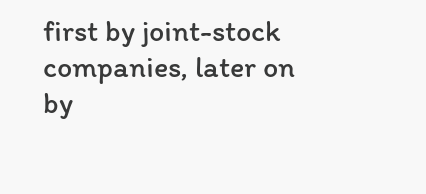first by joint-stock companies, later on by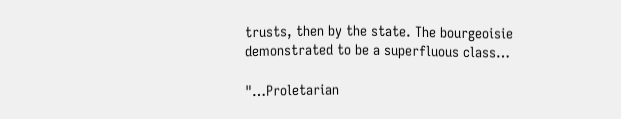trusts, then by the state. The bourgeoisie demonstrated to be a superfluous class…

"…Proletarian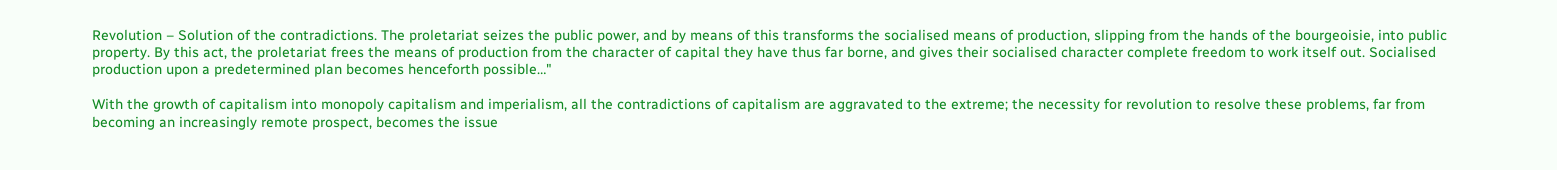Revolution – Solution of the contradictions. The proletariat seizes the public power, and by means of this transforms the socialised means of production, slipping from the hands of the bourgeoisie, into public property. By this act, the proletariat frees the means of production from the character of capital they have thus far borne, and gives their socialised character complete freedom to work itself out. Socialised production upon a predetermined plan becomes henceforth possible…"

With the growth of capitalism into monopoly capitalism and imperialism, all the contradictions of capitalism are aggravated to the extreme; the necessity for revolution to resolve these problems, far from becoming an increasingly remote prospect, becomes the issue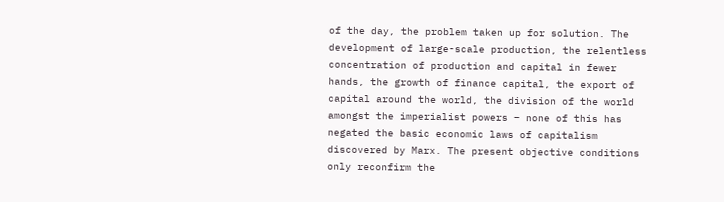of the day, the problem taken up for solution. The development of large-scale production, the relentless concentration of production and capital in fewer hands, the growth of finance capital, the export of capital around the world, the division of the world amongst the imperialist powers – none of this has negated the basic economic laws of capitalism discovered by Marx. The present objective conditions only reconfirm the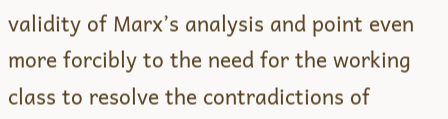validity of Marx’s analysis and point even more forcibly to the need for the working class to resolve the contradictions of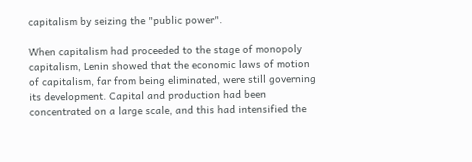capitalism by seizing the "public power".

When capitalism had proceeded to the stage of monopoly capitalism, Lenin showed that the economic laws of motion of capitalism, far from being eliminated, were still governing its development. Capital and production had been concentrated on a large scale, and this had intensified the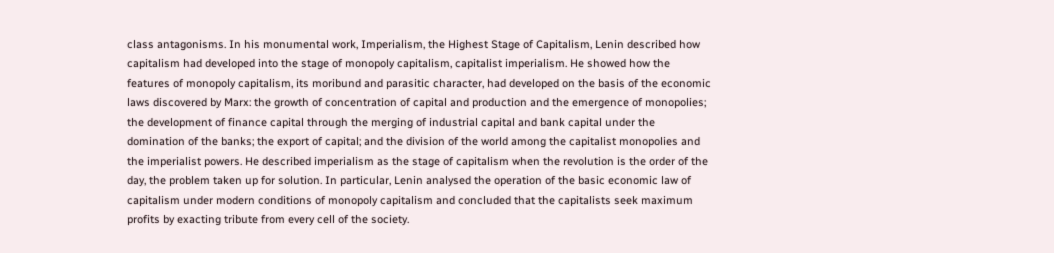class antagonisms. In his monumental work, Imperialism, the Highest Stage of Capitalism, Lenin described how capitalism had developed into the stage of monopoly capitalism, capitalist imperialism. He showed how the features of monopoly capitalism, its moribund and parasitic character, had developed on the basis of the economic laws discovered by Marx: the growth of concentration of capital and production and the emergence of monopolies; the development of finance capital through the merging of industrial capital and bank capital under the domination of the banks; the export of capital; and the division of the world among the capitalist monopolies and the imperialist powers. He described imperialism as the stage of capitalism when the revolution is the order of the day, the problem taken up for solution. In particular, Lenin analysed the operation of the basic economic law of capitalism under modern conditions of monopoly capitalism and concluded that the capitalists seek maximum profits by exacting tribute from every cell of the society.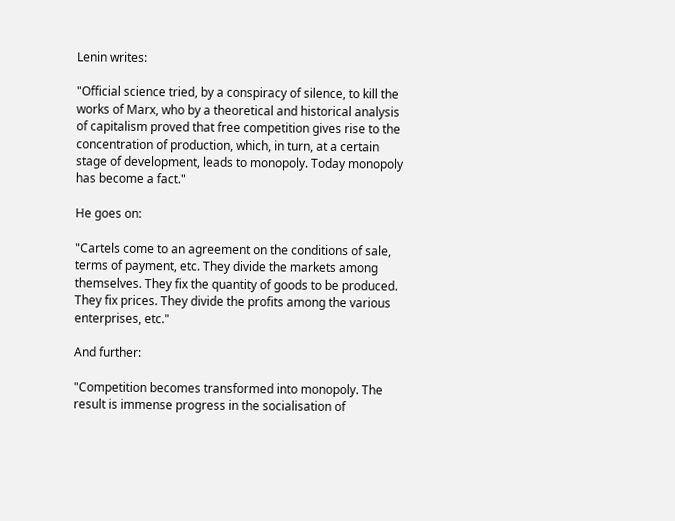Lenin writes:

"Official science tried, by a conspiracy of silence, to kill the works of Marx, who by a theoretical and historical analysis of capitalism proved that free competition gives rise to the concentration of production, which, in turn, at a certain stage of development, leads to monopoly. Today monopoly has become a fact."

He goes on:

"Cartels come to an agreement on the conditions of sale, terms of payment, etc. They divide the markets among themselves. They fix the quantity of goods to be produced. They fix prices. They divide the profits among the various enterprises, etc."

And further:

"Competition becomes transformed into monopoly. The result is immense progress in the socialisation of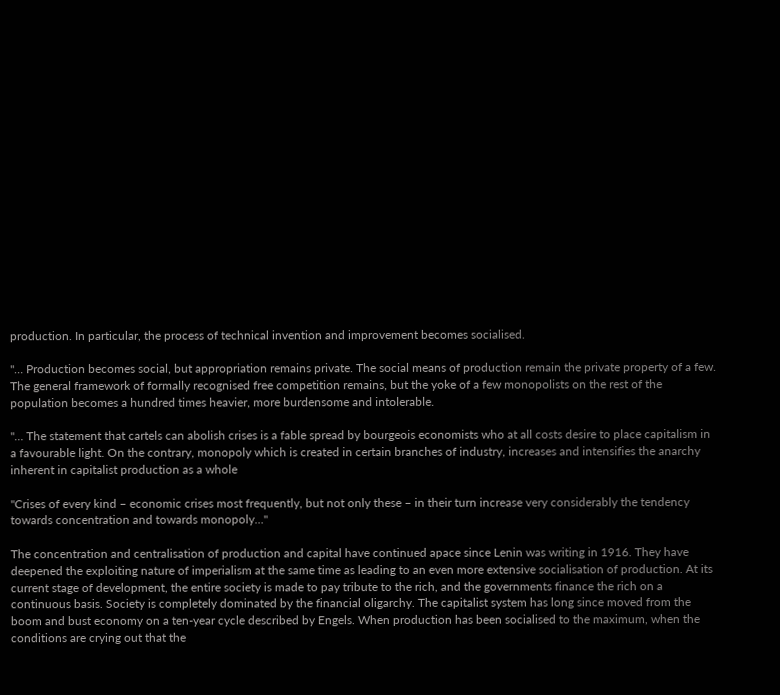production. In particular, the process of technical invention and improvement becomes socialised.

"… Production becomes social, but appropriation remains private. The social means of production remain the private property of a few. The general framework of formally recognised free competition remains, but the yoke of a few monopolists on the rest of the population becomes a hundred times heavier, more burdensome and intolerable.

"… The statement that cartels can abolish crises is a fable spread by bourgeois economists who at all costs desire to place capitalism in a favourable light. On the contrary, monopoly which is created in certain branches of industry, increases and intensifies the anarchy inherent in capitalist production as a whole

"Crises of every kind – economic crises most frequently, but not only these – in their turn increase very considerably the tendency towards concentration and towards monopoly…"

The concentration and centralisation of production and capital have continued apace since Lenin was writing in 1916. They have deepened the exploiting nature of imperialism at the same time as leading to an even more extensive socialisation of production. At its current stage of development, the entire society is made to pay tribute to the rich, and the governments finance the rich on a continuous basis. Society is completely dominated by the financial oligarchy. The capitalist system has long since moved from the boom and bust economy on a ten-year cycle described by Engels. When production has been socialised to the maximum, when the conditions are crying out that the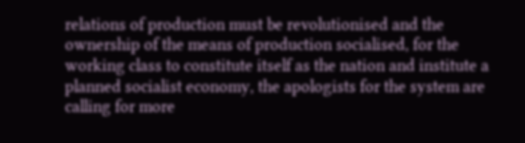relations of production must be revolutionised and the ownership of the means of production socialised, for the working class to constitute itself as the nation and institute a planned socialist economy, the apologists for the system are calling for more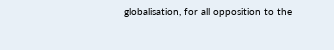globalisation, for all opposition to the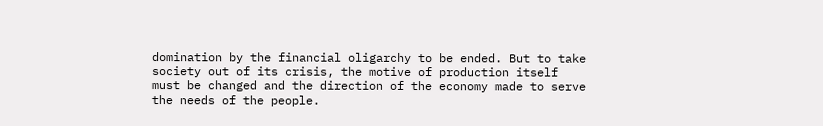domination by the financial oligarchy to be ended. But to take society out of its crisis, the motive of production itself must be changed and the direction of the economy made to serve the needs of the people.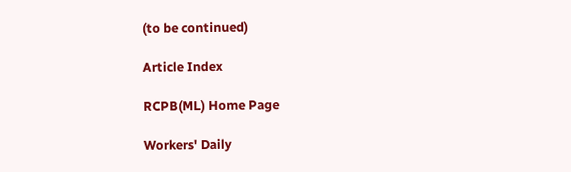(to be continued)

Article Index

RCPB(ML) Home Page

Workers' Daily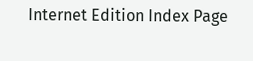Internet Edition Index Page